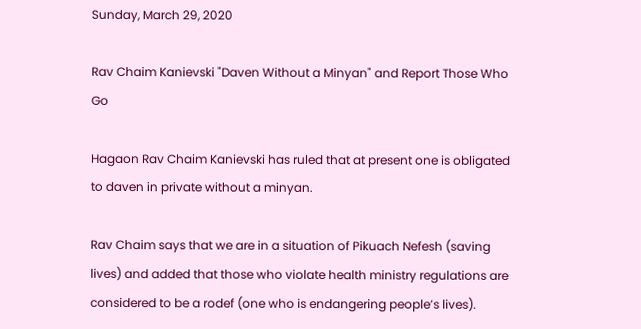Sunday, March 29, 2020

Rav Chaim Kanievski "Daven Without a Minyan" and Report Those Who Go

Hagaon Rav Chaim Kanievski has ruled that at present one is obligated to daven in private without a minyan.

Rav Chaim says that we are in a situation of Pikuach Nefesh (saving lives) and added that those who violate health ministry regulations are considered to be a rodef (one who is endangering people’s lives).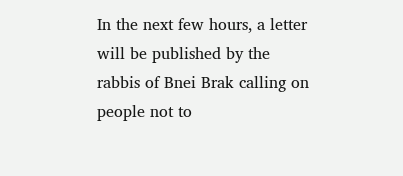In the next few hours, a letter will be published by the rabbis of Bnei Brak calling on people not to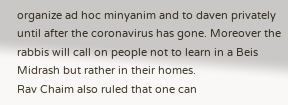organize ad hoc minyanim and to daven privately until after the coronavirus has gone. Moreover the rabbis will call on people not to learn in a Beis Midrash but rather in their homes.
Rav Chaim also ruled that one can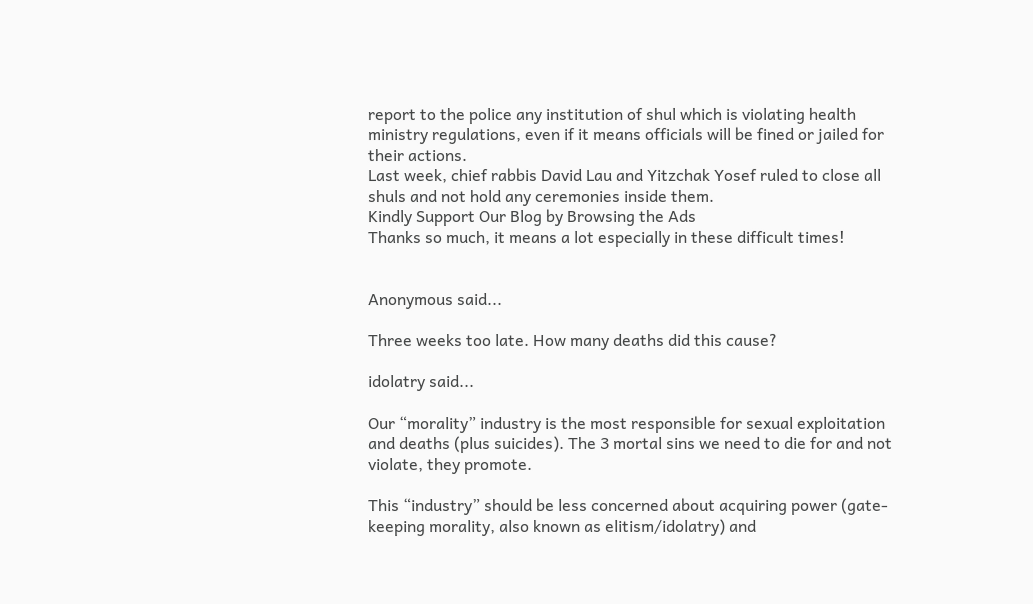report to the police any institution of shul which is violating health ministry regulations, even if it means officials will be fined or jailed for their actions.
Last week, chief rabbis David Lau and Yitzchak Yosef ruled to close all shuls and not hold any ceremonies inside them.
Kindly Support Our Blog by Browsing the Ads
Thanks so much, it means a lot especially in these difficult times!


Anonymous said...

Three weeks too late. How many deaths did this cause?

idolatry said...

Our “morality” industry is the most responsible for sexual exploitation and deaths (plus suicides). The 3 mortal sins we need to die for and not violate, they promote.

This “industry” should be less concerned about acquiring power (gate-keeping morality, also known as elitism/idolatry) and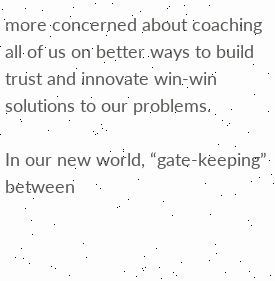more concerned about coaching all of us on better ways to build trust and innovate win-win solutions to our problems.

In our new world, “gate-keeping” between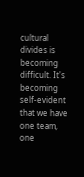cultural divides is becoming difficult. It's becoming self-evident that we have one team, one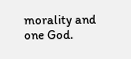morality and one God.